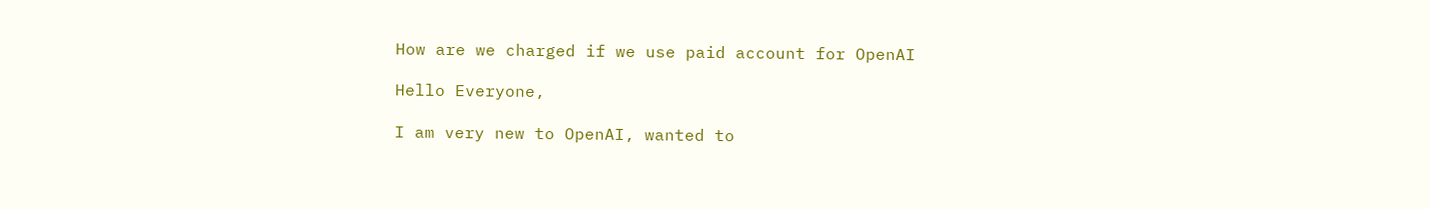How are we charged if we use paid account for OpenAI

Hello Everyone,

I am very new to OpenAI, wanted to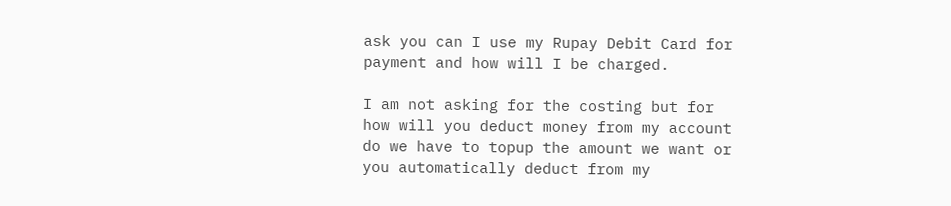ask you can I use my Rupay Debit Card for payment and how will I be charged.

I am not asking for the costing but for how will you deduct money from my account do we have to topup the amount we want or you automatically deduct from my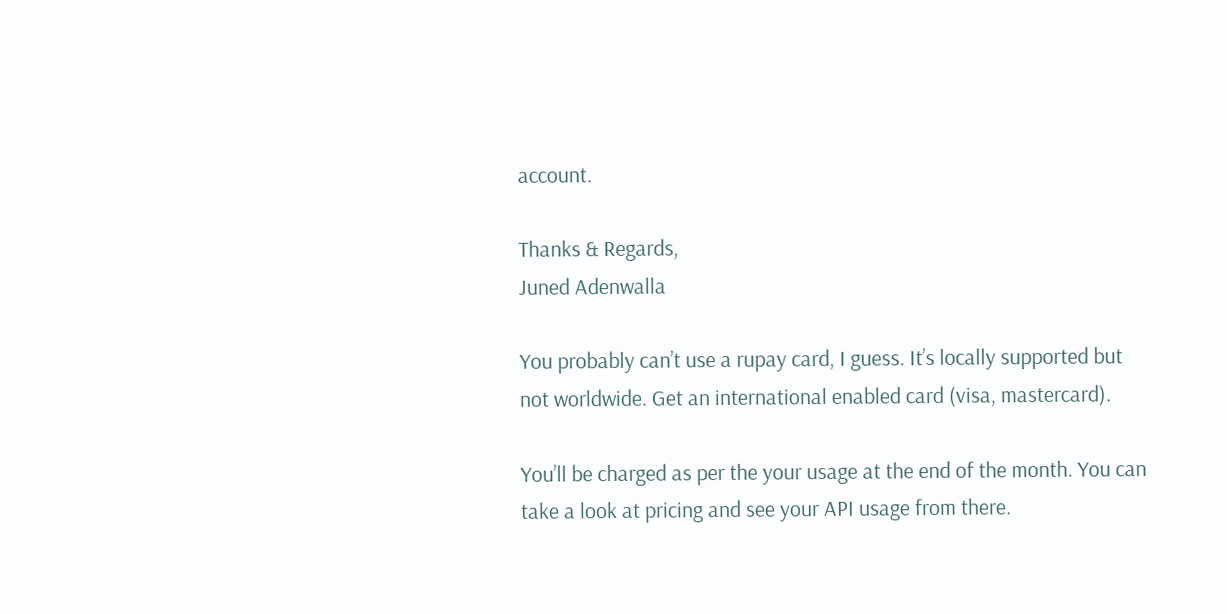account.

Thanks & Regards,
Juned Adenwalla

You probably can’t use a rupay card, I guess. It’s locally supported but not worldwide. Get an international enabled card (visa, mastercard).

You’ll be charged as per the your usage at the end of the month. You can take a look at pricing and see your API usage from there.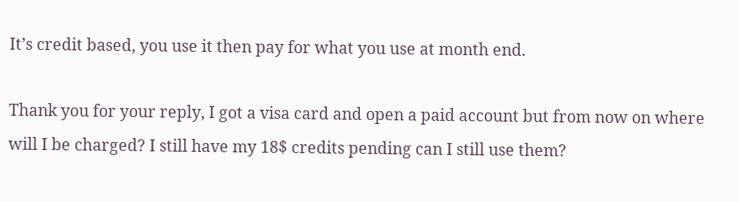It’s credit based, you use it then pay for what you use at month end.

Thank you for your reply, I got a visa card and open a paid account but from now on where will I be charged? I still have my 18$ credits pending can I still use them?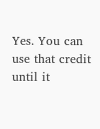Yes. You can use that credit until it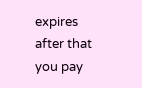expires after that you pay